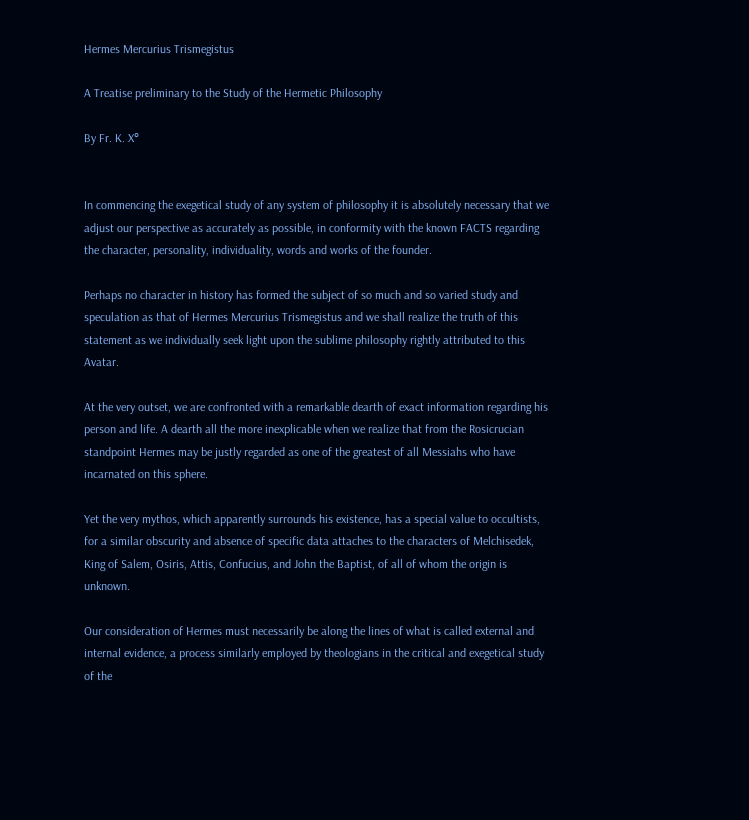Hermes Mercurius Trismegistus

A Treatise preliminary to the Study of the Hermetic Philosophy

By Fr. K. X°


In commencing the exegetical study of any system of philosophy it is absolutely necessary that we adjust our perspective as accurately as possible, in conformity with the known FACTS regarding the character, personality, individuality, words and works of the founder.

Perhaps no character in history has formed the subject of so much and so varied study and speculation as that of Hermes Mercurius Trismegistus and we shall realize the truth of this statement as we individually seek light upon the sublime philosophy rightly attributed to this Avatar.

At the very outset, we are confronted with a remarkable dearth of exact information regarding his person and life. A dearth all the more inexplicable when we realize that from the Rosicrucian standpoint Hermes may be justly regarded as one of the greatest of all Messiahs who have incarnated on this sphere.

Yet the very mythos, which apparently surrounds his existence, has a special value to occultists, for a similar obscurity and absence of specific data attaches to the characters of Melchisedek, King of Salem, Osiris, Attis, Confucius, and John the Baptist, of all of whom the origin is unknown.

Our consideration of Hermes must necessarily be along the lines of what is called external and internal evidence, a process similarly employed by theologians in the critical and exegetical study of the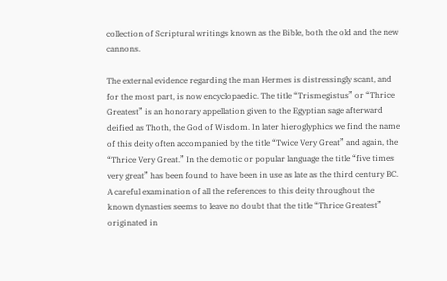collection of Scriptural writings known as the Bible, both the old and the new cannons.

The external evidence regarding the man Hermes is distressingly scant, and for the most part, is now encyclopaedic. The title “Trismegistus” or “Thrice Greatest” is an honorary appellation given to the Egyptian sage afterward deified as Thoth, the God of Wisdom. In later hieroglyphics we find the name of this deity often accompanied by the title “Twice Very Great” and again, the “Thrice Very Great.” In the demotic or popular language the title “five times very great” has been found to have been in use as late as the third century BC. A careful examination of all the references to this deity throughout the known dynasties seems to leave no doubt that the title “Thrice Greatest” originated in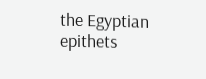the Egyptian epithets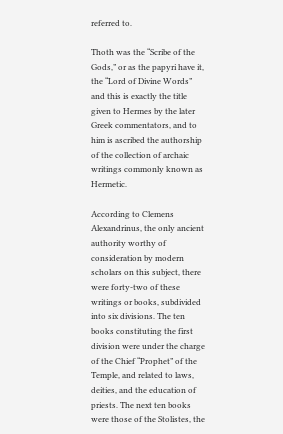referred to.

Thoth was the “Scribe of the Gods,” or as the papyri have it, the “Lord of Divine Words” and this is exactly the title given to Hermes by the later Greek commentators, and to him is ascribed the authorship of the collection of archaic writings commonly known as Hermetic.

According to Clemens Alexandrinus, the only ancient authority worthy of consideration by modern scholars on this subject, there were forty-two of these writings or books, subdivided into six divisions. The ten books constituting the first division were under the charge of the Chief “Prophet” of the Temple, and related to laws, deities, and the education of priests. The next ten books were those of the Stolistes, the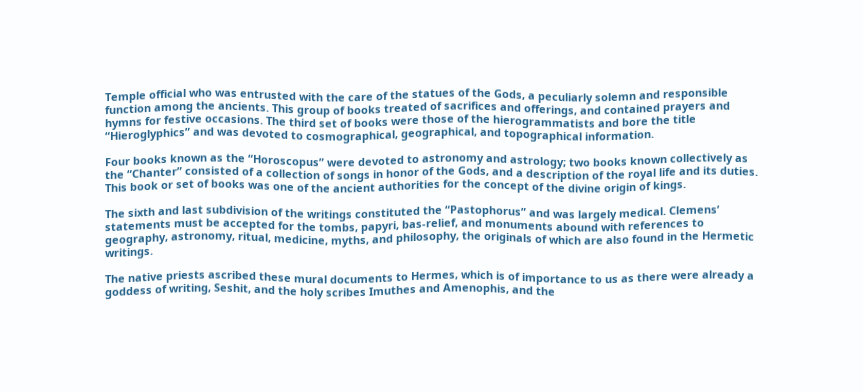Temple official who was entrusted with the care of the statues of the Gods, a peculiarly solemn and responsible function among the ancients. This group of books treated of sacrifices and offerings, and contained prayers and hymns for festive occasions. The third set of books were those of the hierogrammatists and bore the title “Hieroglyphics” and was devoted to cosmographical, geographical, and topographical information.

Four books known as the “Horoscopus” were devoted to astronomy and astrology; two books known collectively as the “Chanter” consisted of a collection of songs in honor of the Gods, and a description of the royal life and its duties. This book or set of books was one of the ancient authorities for the concept of the divine origin of kings.

The sixth and last subdivision of the writings constituted the “Pastophorus” and was largely medical. Clemens’ statements must be accepted for the tombs, papyri, bas-relief, and monuments abound with references to geography, astronomy, ritual, medicine, myths, and philosophy, the originals of which are also found in the Hermetic writings.

The native priests ascribed these mural documents to Hermes, which is of importance to us as there were already a goddess of writing, Seshit, and the holy scribes Imuthes and Amenophis, and the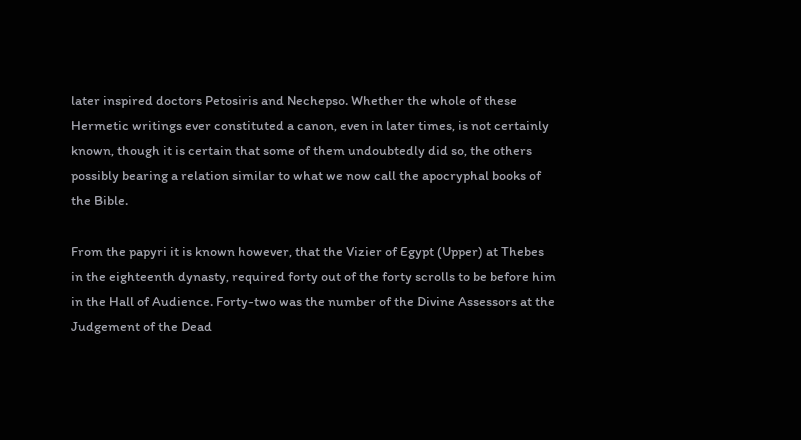later inspired doctors Petosiris and Nechepso. Whether the whole of these Hermetic writings ever constituted a canon, even in later times, is not certainly known, though it is certain that some of them undoubtedly did so, the others possibly bearing a relation similar to what we now call the apocryphal books of the Bible.

From the papyri it is known however, that the Vizier of Egypt (Upper) at Thebes in the eighteenth dynasty, required forty out of the forty scrolls to be before him in the Hall of Audience. Forty-two was the number of the Divine Assessors at the Judgement of the Dead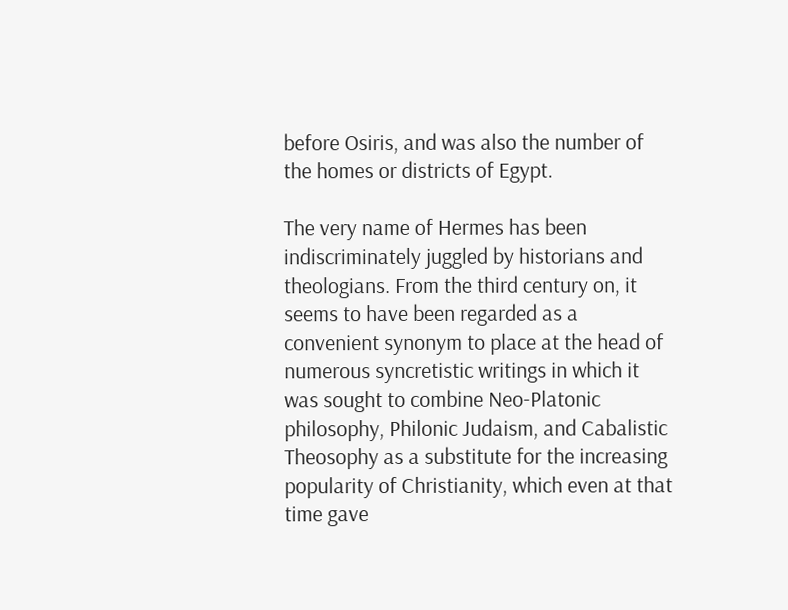before Osiris, and was also the number of the homes or districts of Egypt.

The very name of Hermes has been indiscriminately juggled by historians and theologians. From the third century on, it seems to have been regarded as a convenient synonym to place at the head of numerous syncretistic writings in which it was sought to combine Neo-Platonic philosophy, Philonic Judaism, and Cabalistic Theosophy as a substitute for the increasing popularity of Christianity, which even at that time gave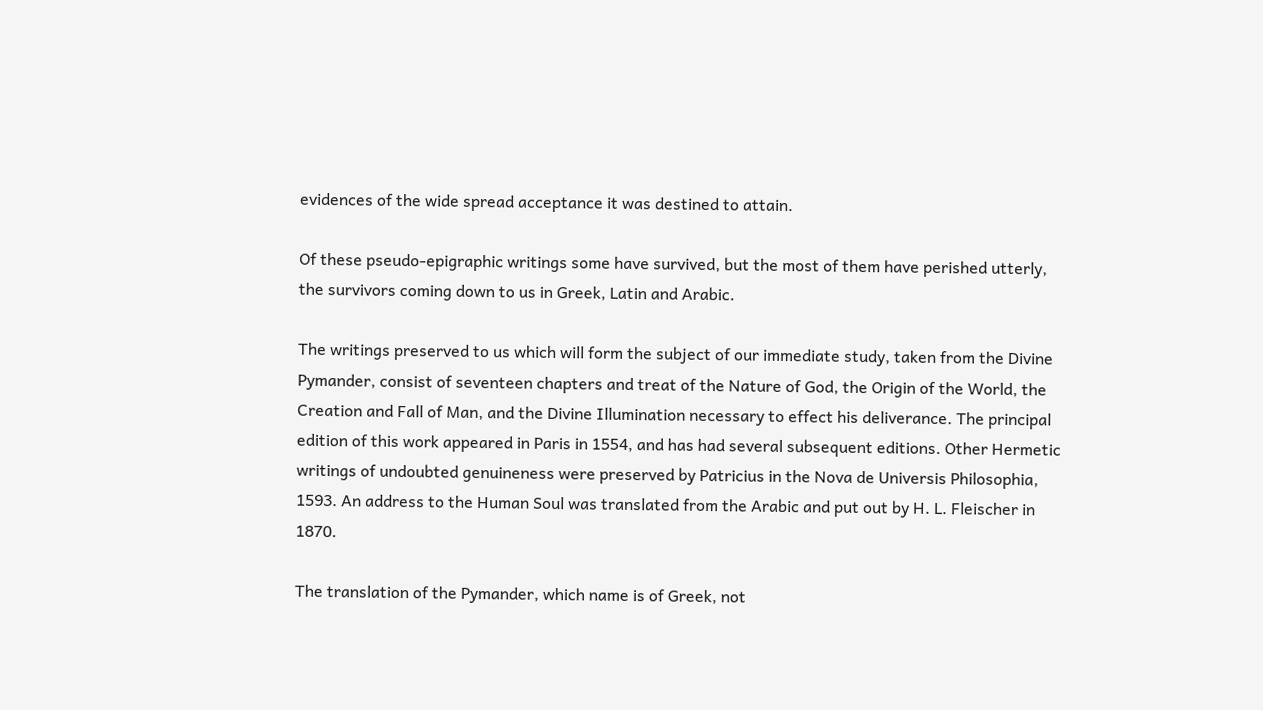evidences of the wide spread acceptance it was destined to attain.

Of these pseudo-epigraphic writings some have survived, but the most of them have perished utterly, the survivors coming down to us in Greek, Latin and Arabic.

The writings preserved to us which will form the subject of our immediate study, taken from the Divine Pymander, consist of seventeen chapters and treat of the Nature of God, the Origin of the World, the Creation and Fall of Man, and the Divine Illumination necessary to effect his deliverance. The principal edition of this work appeared in Paris in 1554, and has had several subsequent editions. Other Hermetic writings of undoubted genuineness were preserved by Patricius in the Nova de Universis Philosophia, 1593. An address to the Human Soul was translated from the Arabic and put out by H. L. Fleischer in 1870.

The translation of the Pymander, which name is of Greek, not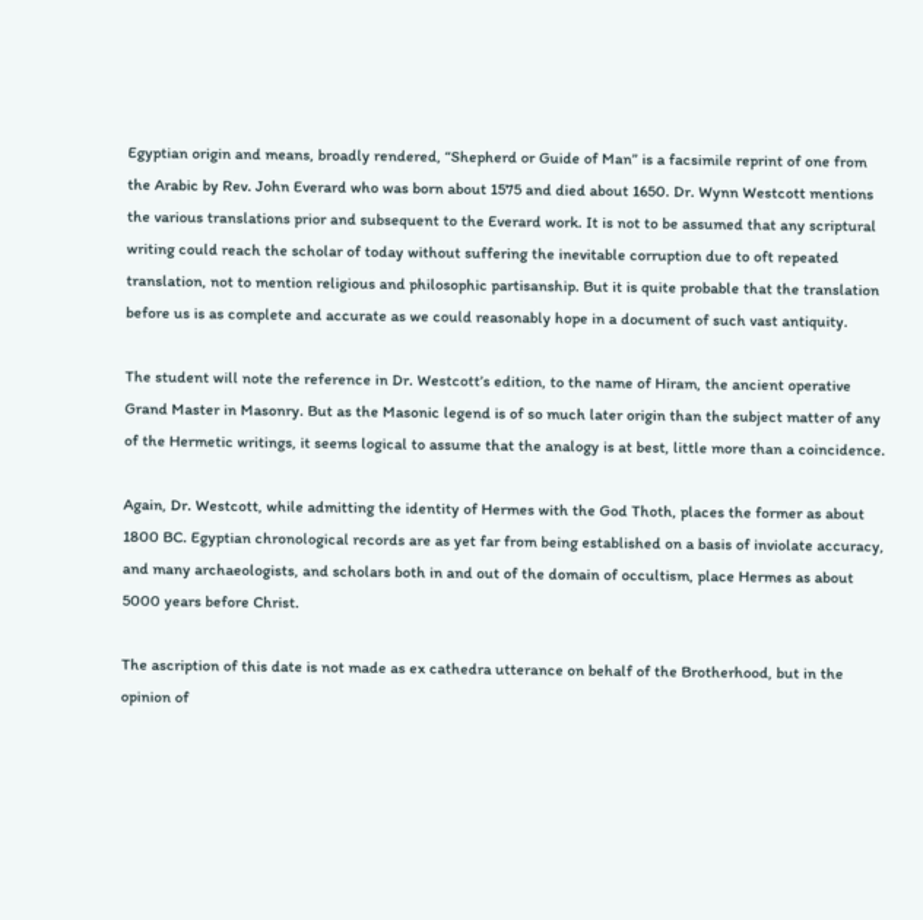Egyptian origin and means, broadly rendered, “Shepherd or Guide of Man” is a facsimile reprint of one from the Arabic by Rev. John Everard who was born about 1575 and died about 1650. Dr. Wynn Westcott mentions the various translations prior and subsequent to the Everard work. It is not to be assumed that any scriptural writing could reach the scholar of today without suffering the inevitable corruption due to oft repeated translation, not to mention religious and philosophic partisanship. But it is quite probable that the translation before us is as complete and accurate as we could reasonably hope in a document of such vast antiquity.

The student will note the reference in Dr. Westcott’s edition, to the name of Hiram, the ancient operative Grand Master in Masonry. But as the Masonic legend is of so much later origin than the subject matter of any of the Hermetic writings, it seems logical to assume that the analogy is at best, little more than a coincidence.

Again, Dr. Westcott, while admitting the identity of Hermes with the God Thoth, places the former as about 1800 BC. Egyptian chronological records are as yet far from being established on a basis of inviolate accuracy, and many archaeologists, and scholars both in and out of the domain of occultism, place Hermes as about 5000 years before Christ.

The ascription of this date is not made as ex cathedra utterance on behalf of the Brotherhood, but in the opinion of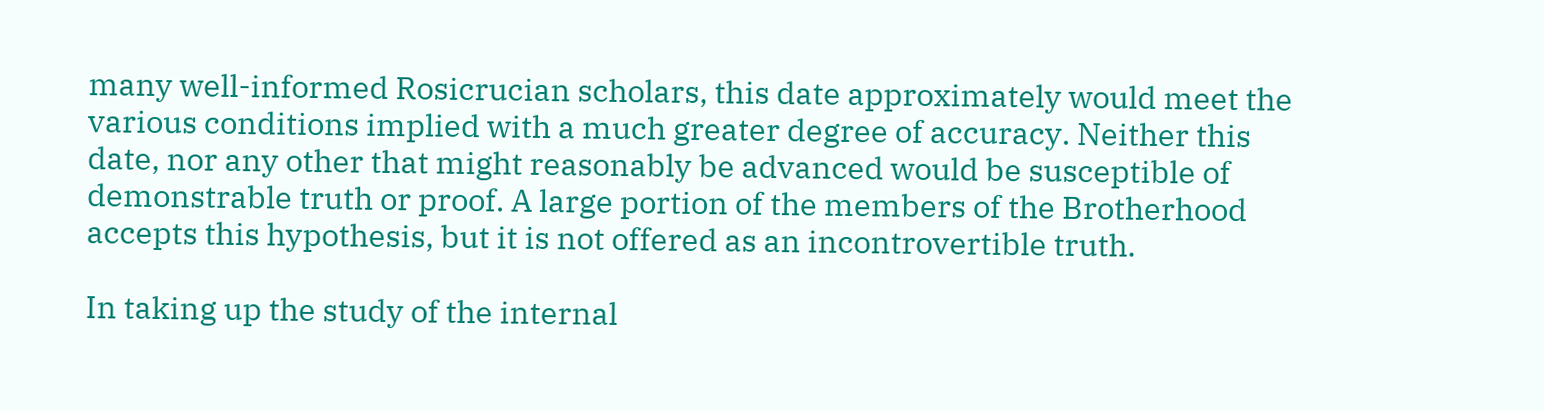many well-informed Rosicrucian scholars, this date approximately would meet the various conditions implied with a much greater degree of accuracy. Neither this date, nor any other that might reasonably be advanced would be susceptible of demonstrable truth or proof. A large portion of the members of the Brotherhood accepts this hypothesis, but it is not offered as an incontrovertible truth.

In taking up the study of the internal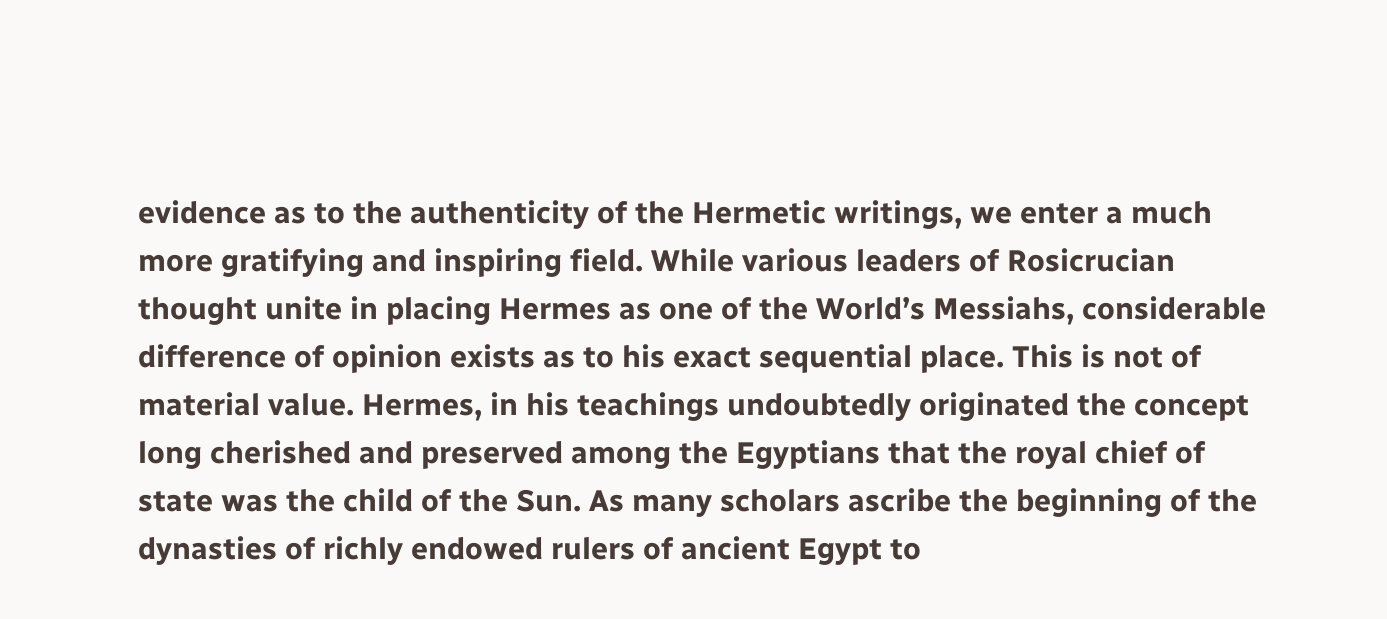evidence as to the authenticity of the Hermetic writings, we enter a much more gratifying and inspiring field. While various leaders of Rosicrucian thought unite in placing Hermes as one of the World’s Messiahs, considerable difference of opinion exists as to his exact sequential place. This is not of material value. Hermes, in his teachings undoubtedly originated the concept long cherished and preserved among the Egyptians that the royal chief of state was the child of the Sun. As many scholars ascribe the beginning of the dynasties of richly endowed rulers of ancient Egypt to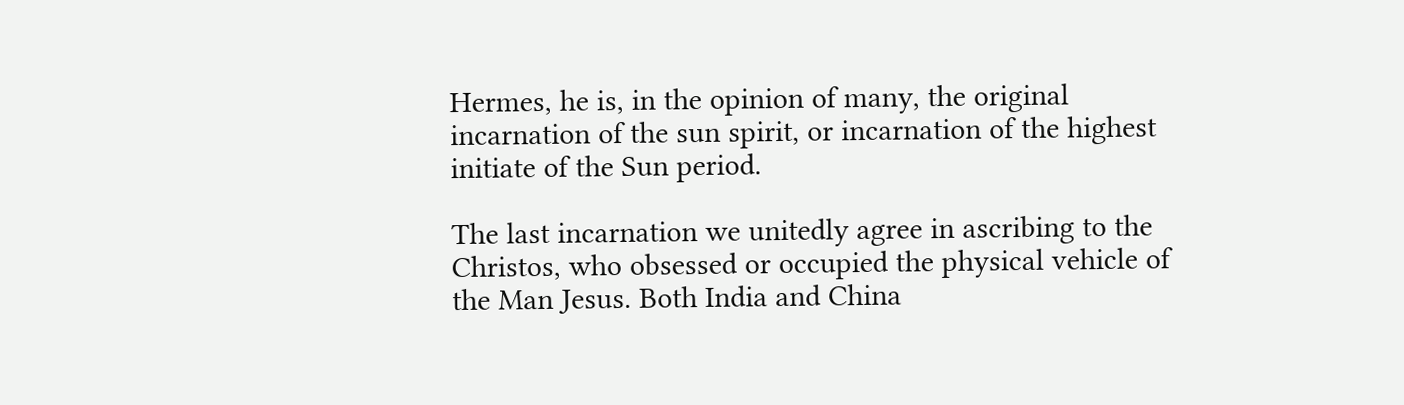Hermes, he is, in the opinion of many, the original incarnation of the sun spirit, or incarnation of the highest initiate of the Sun period.

The last incarnation we unitedly agree in ascribing to the Christos, who obsessed or occupied the physical vehicle of the Man Jesus. Both India and China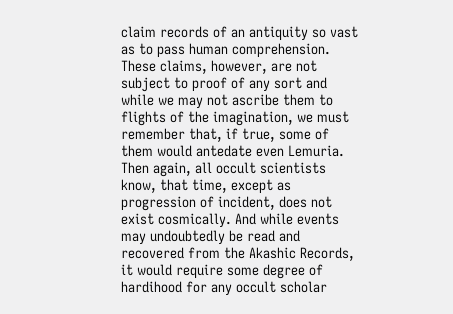claim records of an antiquity so vast as to pass human comprehension. These claims, however, are not subject to proof of any sort and while we may not ascribe them to flights of the imagination, we must remember that, if true, some of them would antedate even Lemuria. Then again, all occult scientists know, that time, except as progression of incident, does not exist cosmically. And while events may undoubtedly be read and recovered from the Akashic Records, it would require some degree of hardihood for any occult scholar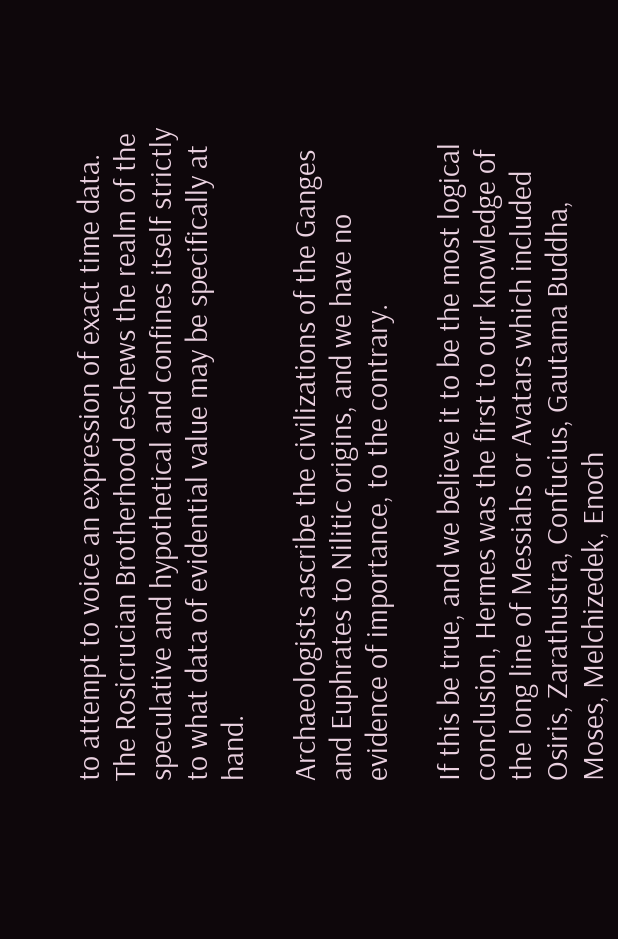to attempt to voice an expression of exact time data. The Rosicrucian Brotherhood eschews the realm of the speculative and hypothetical and confines itself strictly to what data of evidential value may be specifically at hand.

Archaeologists ascribe the civilizations of the Ganges and Euphrates to Nilitic origins, and we have no evidence of importance, to the contrary.

If this be true, and we believe it to be the most logical conclusion, Hermes was the first to our knowledge of the long line of Messiahs or Avatars which included Osiris, Zarathustra, Confucius, Gautama Buddha, Moses, Melchizedek, Enoch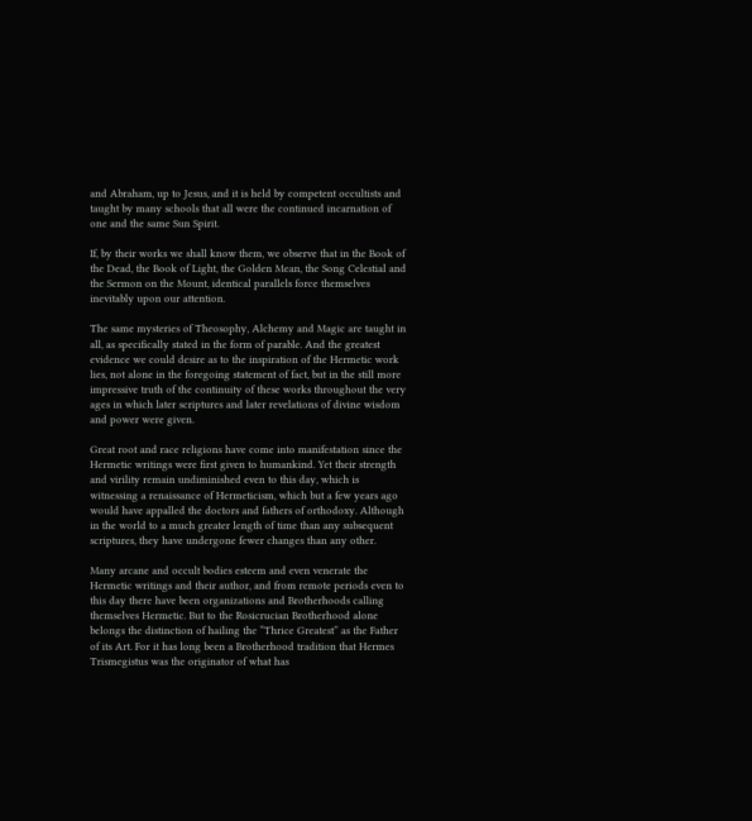and Abraham, up to Jesus, and it is held by competent occultists and taught by many schools that all were the continued incarnation of one and the same Sun Spirit.

If, by their works we shall know them, we observe that in the Book of the Dead, the Book of Light, the Golden Mean, the Song Celestial and the Sermon on the Mount, identical parallels force themselves inevitably upon our attention.

The same mysteries of Theosophy, Alchemy and Magic are taught in all, as specifically stated in the form of parable. And the greatest evidence we could desire as to the inspiration of the Hermetic work lies, not alone in the foregoing statement of fact, but in the still more impressive truth of the continuity of these works throughout the very ages in which later scriptures and later revelations of divine wisdom and power were given.

Great root and race religions have come into manifestation since the Hermetic writings were first given to humankind. Yet their strength and virility remain undiminished even to this day, which is witnessing a renaissance of Hermeticism, which but a few years ago would have appalled the doctors and fathers of orthodoxy. Although in the world to a much greater length of time than any subsequent scriptures, they have undergone fewer changes than any other.

Many arcane and occult bodies esteem and even venerate the Hermetic writings and their author, and from remote periods even to this day there have been organizations and Brotherhoods calling themselves Hermetic. But to the Rosicrucian Brotherhood alone belongs the distinction of hailing the “Thrice Greatest” as the Father of its Art. For it has long been a Brotherhood tradition that Hermes Trismegistus was the originator of what has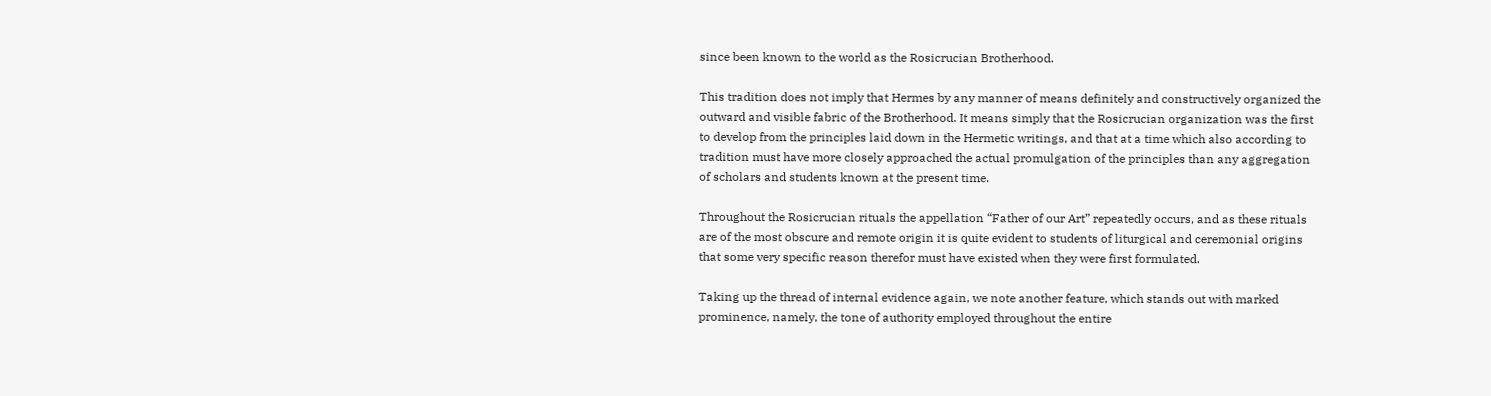since been known to the world as the Rosicrucian Brotherhood.

This tradition does not imply that Hermes by any manner of means definitely and constructively organized the outward and visible fabric of the Brotherhood. It means simply that the Rosicrucian organization was the first to develop from the principles laid down in the Hermetic writings, and that at a time which also according to tradition must have more closely approached the actual promulgation of the principles than any aggregation of scholars and students known at the present time.

Throughout the Rosicrucian rituals the appellation “Father of our Art” repeatedly occurs, and as these rituals are of the most obscure and remote origin it is quite evident to students of liturgical and ceremonial origins that some very specific reason therefor must have existed when they were first formulated.

Taking up the thread of internal evidence again, we note another feature, which stands out with marked prominence, namely, the tone of authority employed throughout the entire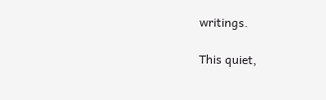writings.

This quiet,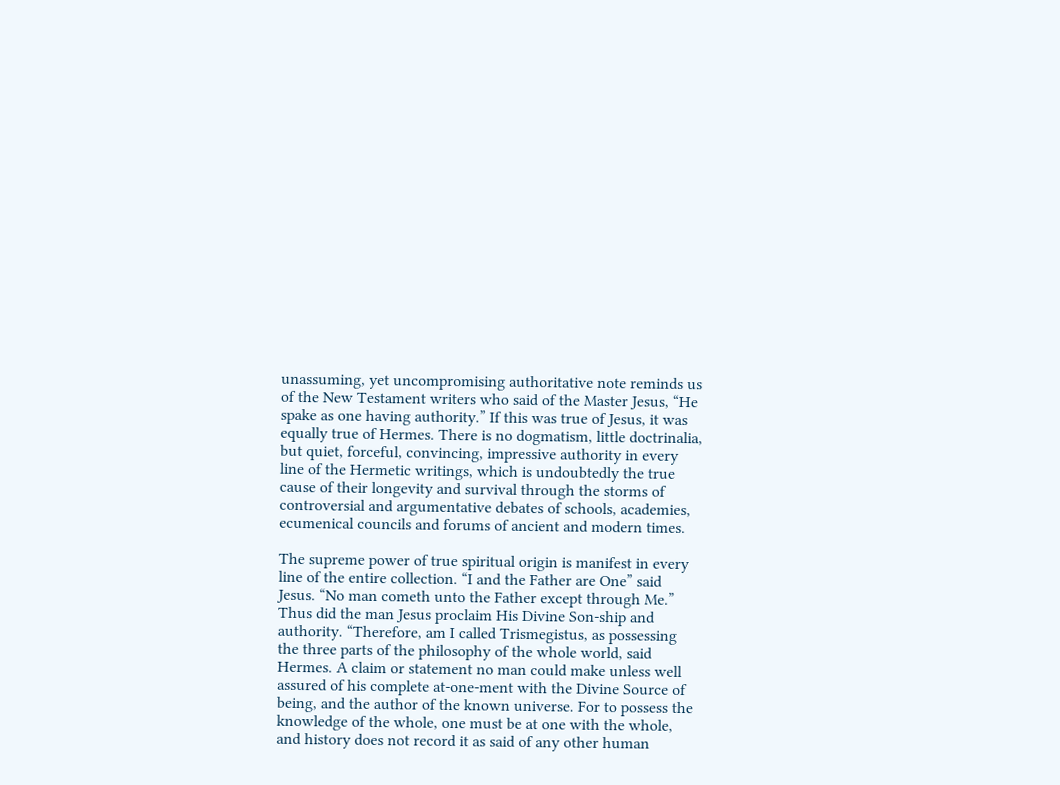unassuming, yet uncompromising authoritative note reminds us of the New Testament writers who said of the Master Jesus, “He spake as one having authority.” If this was true of Jesus, it was equally true of Hermes. There is no dogmatism, little doctrinalia, but quiet, forceful, convincing, impressive authority in every line of the Hermetic writings, which is undoubtedly the true cause of their longevity and survival through the storms of controversial and argumentative debates of schools, academies, ecumenical councils and forums of ancient and modern times.

The supreme power of true spiritual origin is manifest in every line of the entire collection. “I and the Father are One” said Jesus. “No man cometh unto the Father except through Me.” Thus did the man Jesus proclaim His Divine Son-ship and authority. “Therefore, am I called Trismegistus, as possessing the three parts of the philosophy of the whole world, said Hermes. A claim or statement no man could make unless well assured of his complete at-one-ment with the Divine Source of being, and the author of the known universe. For to possess the knowledge of the whole, one must be at one with the whole, and history does not record it as said of any other human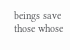beings save those whose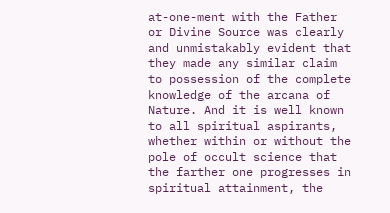at-one-ment with the Father or Divine Source was clearly and unmistakably evident that they made any similar claim to possession of the complete knowledge of the arcana of Nature. And it is well known to all spiritual aspirants, whether within or without the pole of occult science that the farther one progresses in spiritual attainment, the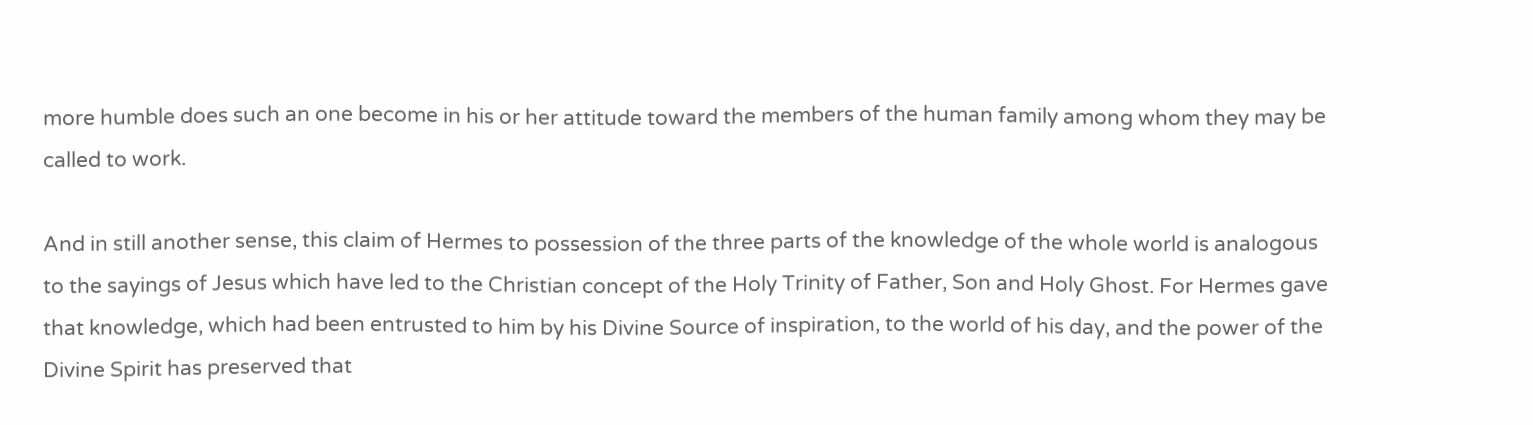more humble does such an one become in his or her attitude toward the members of the human family among whom they may be called to work.

And in still another sense, this claim of Hermes to possession of the three parts of the knowledge of the whole world is analogous to the sayings of Jesus which have led to the Christian concept of the Holy Trinity of Father, Son and Holy Ghost. For Hermes gave that knowledge, which had been entrusted to him by his Divine Source of inspiration, to the world of his day, and the power of the Divine Spirit has preserved that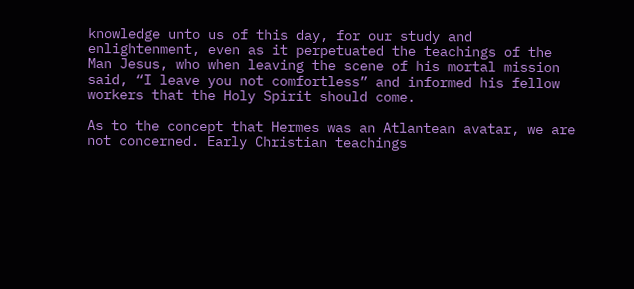knowledge unto us of this day, for our study and enlightenment, even as it perpetuated the teachings of the Man Jesus, who when leaving the scene of his mortal mission said, “I leave you not comfortless” and informed his fellow workers that the Holy Spirit should come.

As to the concept that Hermes was an Atlantean avatar, we are not concerned. Early Christian teachings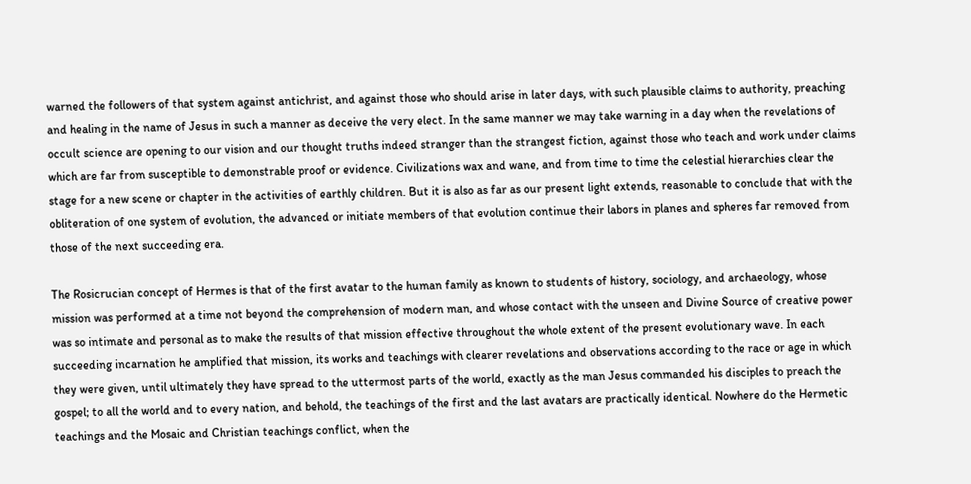warned the followers of that system against antichrist, and against those who should arise in later days, with such plausible claims to authority, preaching and healing in the name of Jesus in such a manner as deceive the very elect. In the same manner we may take warning in a day when the revelations of occult science are opening to our vision and our thought truths indeed stranger than the strangest fiction, against those who teach and work under claims which are far from susceptible to demonstrable proof or evidence. Civilizations wax and wane, and from time to time the celestial hierarchies clear the stage for a new scene or chapter in the activities of earthly children. But it is also as far as our present light extends, reasonable to conclude that with the obliteration of one system of evolution, the advanced or initiate members of that evolution continue their labors in planes and spheres far removed from those of the next succeeding era.

The Rosicrucian concept of Hermes is that of the first avatar to the human family as known to students of history, sociology, and archaeology, whose mission was performed at a time not beyond the comprehension of modern man, and whose contact with the unseen and Divine Source of creative power was so intimate and personal as to make the results of that mission effective throughout the whole extent of the present evolutionary wave. In each succeeding incarnation he amplified that mission, its works and teachings with clearer revelations and observations according to the race or age in which they were given, until ultimately they have spread to the uttermost parts of the world, exactly as the man Jesus commanded his disciples to preach the gospel; to all the world and to every nation, and behold, the teachings of the first and the last avatars are practically identical. Nowhere do the Hermetic teachings and the Mosaic and Christian teachings conflict, when the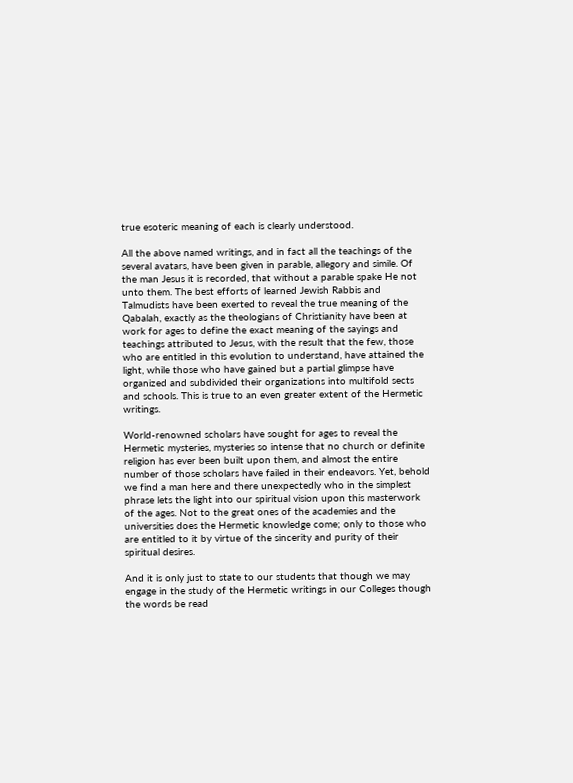true esoteric meaning of each is clearly understood.

All the above named writings, and in fact all the teachings of the several avatars, have been given in parable, allegory and simile. Of the man Jesus it is recorded, that without a parable spake He not unto them. The best efforts of learned Jewish Rabbis and Talmudists have been exerted to reveal the true meaning of the Qabalah, exactly as the theologians of Christianity have been at work for ages to define the exact meaning of the sayings and teachings attributed to Jesus, with the result that the few, those who are entitled in this evolution to understand, have attained the light, while those who have gained but a partial glimpse have organized and subdivided their organizations into multifold sects and schools. This is true to an even greater extent of the Hermetic writings.

World-renowned scholars have sought for ages to reveal the Hermetic mysteries, mysteries so intense that no church or definite religion has ever been built upon them, and almost the entire number of those scholars have failed in their endeavors. Yet, behold we find a man here and there unexpectedly who in the simplest phrase lets the light into our spiritual vision upon this masterwork of the ages. Not to the great ones of the academies and the universities does the Hermetic knowledge come; only to those who are entitled to it by virtue of the sincerity and purity of their spiritual desires.

And it is only just to state to our students that though we may engage in the study of the Hermetic writings in our Colleges though the words be read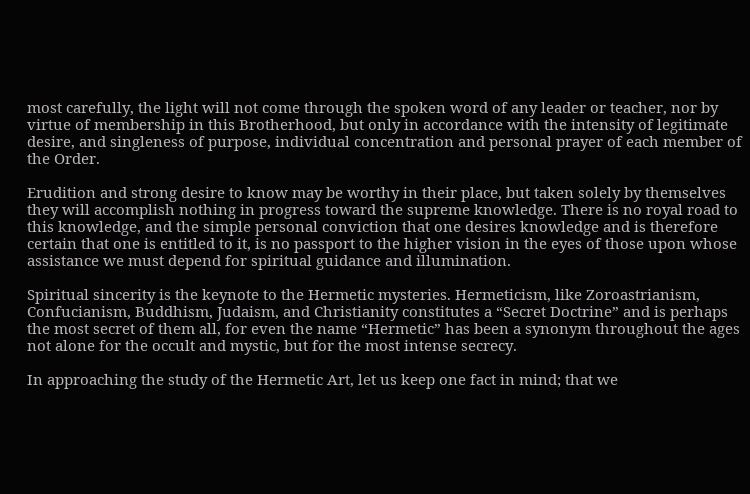most carefully, the light will not come through the spoken word of any leader or teacher, nor by virtue of membership in this Brotherhood, but only in accordance with the intensity of legitimate desire, and singleness of purpose, individual concentration and personal prayer of each member of the Order.

Erudition and strong desire to know may be worthy in their place, but taken solely by themselves they will accomplish nothing in progress toward the supreme knowledge. There is no royal road to this knowledge, and the simple personal conviction that one desires knowledge and is therefore certain that one is entitled to it, is no passport to the higher vision in the eyes of those upon whose assistance we must depend for spiritual guidance and illumination.

Spiritual sincerity is the keynote to the Hermetic mysteries. Hermeticism, like Zoroastrianism, Confucianism, Buddhism, Judaism, and Christianity constitutes a “Secret Doctrine” and is perhaps the most secret of them all, for even the name “Hermetic” has been a synonym throughout the ages not alone for the occult and mystic, but for the most intense secrecy.

In approaching the study of the Hermetic Art, let us keep one fact in mind; that we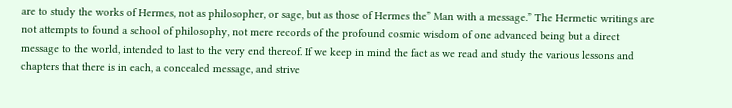are to study the works of Hermes, not as philosopher, or sage, but as those of Hermes the” Man with a message.” The Hermetic writings are not attempts to found a school of philosophy, not mere records of the profound cosmic wisdom of one advanced being but a direct message to the world, intended to last to the very end thereof. If we keep in mind the fact as we read and study the various lessons and chapters that there is in each, a concealed message, and strive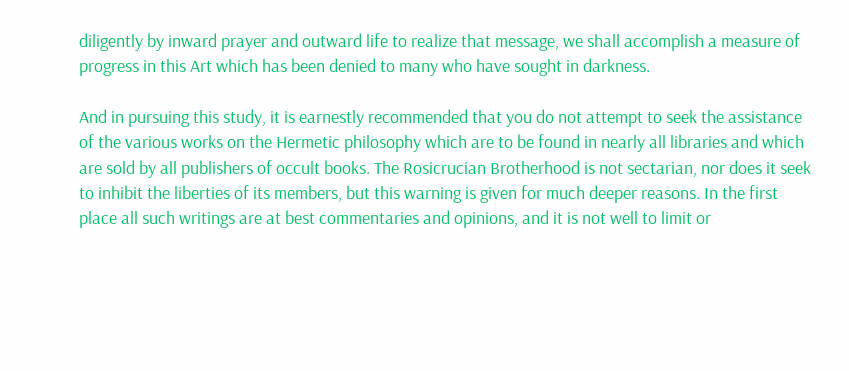diligently by inward prayer and outward life to realize that message, we shall accomplish a measure of progress in this Art which has been denied to many who have sought in darkness.

And in pursuing this study, it is earnestly recommended that you do not attempt to seek the assistance of the various works on the Hermetic philosophy which are to be found in nearly all libraries and which are sold by all publishers of occult books. The Rosicrucian Brotherhood is not sectarian, nor does it seek to inhibit the liberties of its members, but this warning is given for much deeper reasons. In the first place all such writings are at best commentaries and opinions, and it is not well to limit or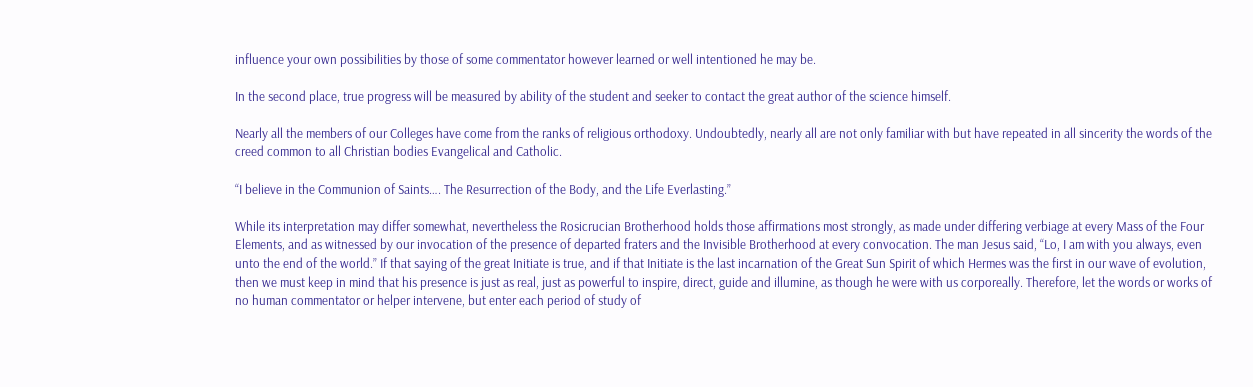influence your own possibilities by those of some commentator however learned or well intentioned he may be.

In the second place, true progress will be measured by ability of the student and seeker to contact the great author of the science himself.

Nearly all the members of our Colleges have come from the ranks of religious orthodoxy. Undoubtedly, nearly all are not only familiar with but have repeated in all sincerity the words of the creed common to all Christian bodies Evangelical and Catholic.

“I believe in the Communion of Saints…. The Resurrection of the Body, and the Life Everlasting.”

While its interpretation may differ somewhat, nevertheless the Rosicrucian Brotherhood holds those affirmations most strongly, as made under differing verbiage at every Mass of the Four Elements, and as witnessed by our invocation of the presence of departed fraters and the Invisible Brotherhood at every convocation. The man Jesus said, “Lo, I am with you always, even unto the end of the world.” If that saying of the great Initiate is true, and if that Initiate is the last incarnation of the Great Sun Spirit of which Hermes was the first in our wave of evolution, then we must keep in mind that his presence is just as real, just as powerful to inspire, direct, guide and illumine, as though he were with us corporeally. Therefore, let the words or works of no human commentator or helper intervene, but enter each period of study of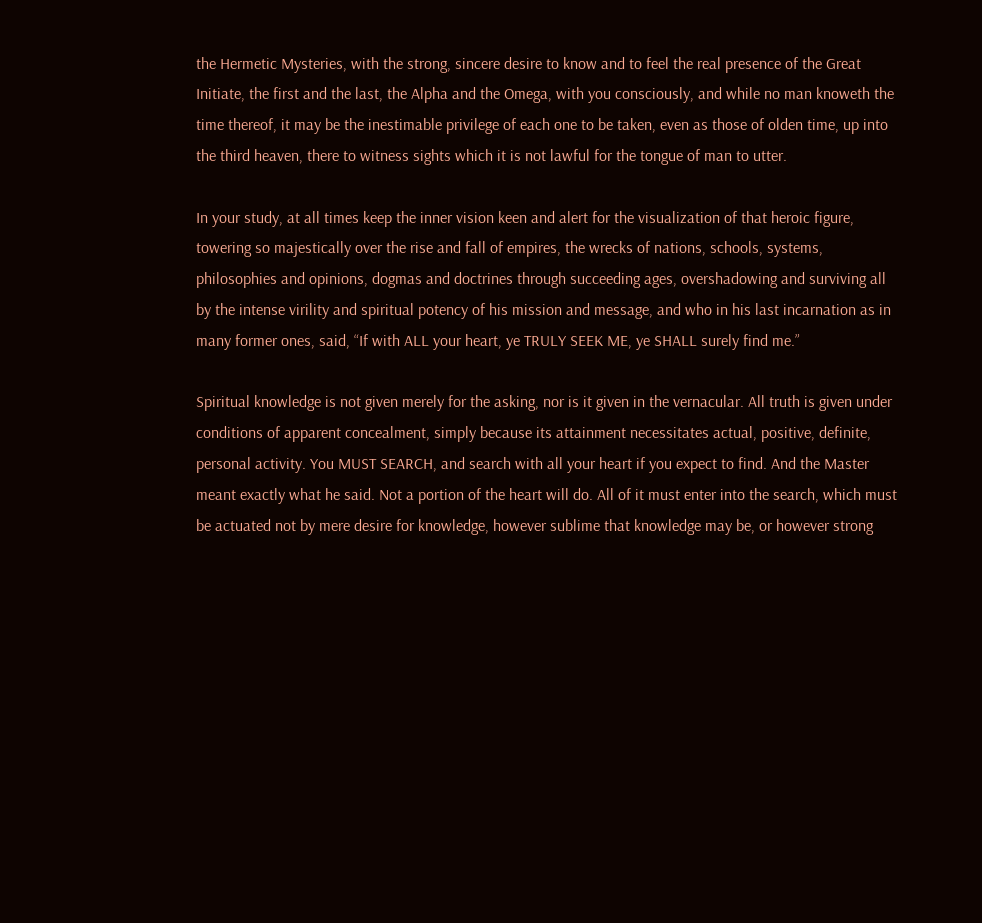the Hermetic Mysteries, with the strong, sincere desire to know and to feel the real presence of the Great Initiate, the first and the last, the Alpha and the Omega, with you consciously, and while no man knoweth the time thereof, it may be the inestimable privilege of each one to be taken, even as those of olden time, up into the third heaven, there to witness sights which it is not lawful for the tongue of man to utter.

In your study, at all times keep the inner vision keen and alert for the visualization of that heroic figure, towering so majestically over the rise and fall of empires, the wrecks of nations, schools, systems, philosophies and opinions, dogmas and doctrines through succeeding ages, overshadowing and surviving all by the intense virility and spiritual potency of his mission and message, and who in his last incarnation as in many former ones, said, “If with ALL your heart, ye TRULY SEEK ME, ye SHALL surely find me.”

Spiritual knowledge is not given merely for the asking, nor is it given in the vernacular. All truth is given under conditions of apparent concealment, simply because its attainment necessitates actual, positive, definite, personal activity. You MUST SEARCH, and search with all your heart if you expect to find. And the Master meant exactly what he said. Not a portion of the heart will do. All of it must enter into the search, which must be actuated not by mere desire for knowledge, however sublime that knowledge may be, or however strong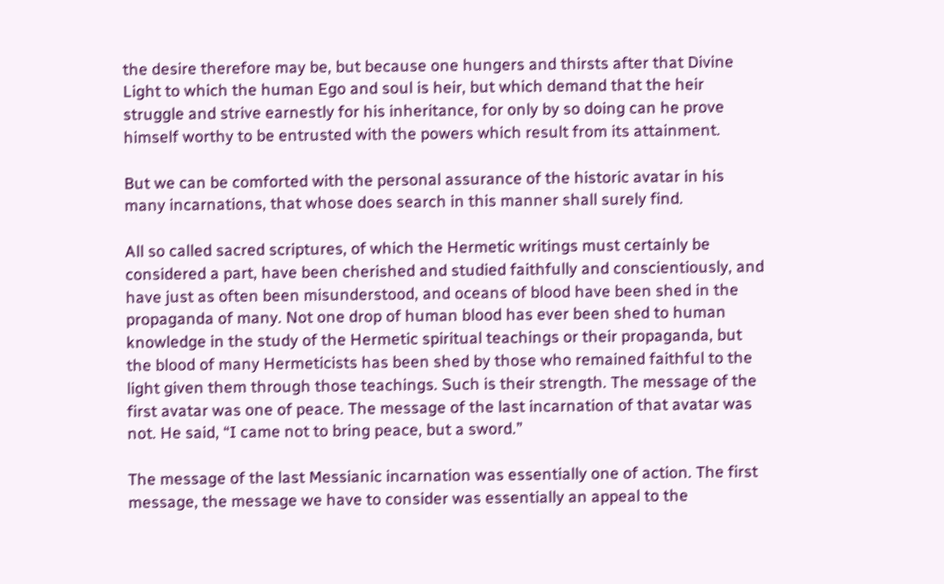the desire therefore may be, but because one hungers and thirsts after that Divine Light to which the human Ego and soul is heir, but which demand that the heir struggle and strive earnestly for his inheritance, for only by so doing can he prove himself worthy to be entrusted with the powers which result from its attainment.

But we can be comforted with the personal assurance of the historic avatar in his many incarnations, that whose does search in this manner shall surely find.

All so called sacred scriptures, of which the Hermetic writings must certainly be considered a part, have been cherished and studied faithfully and conscientiously, and have just as often been misunderstood, and oceans of blood have been shed in the propaganda of many. Not one drop of human blood has ever been shed to human knowledge in the study of the Hermetic spiritual teachings or their propaganda, but the blood of many Hermeticists has been shed by those who remained faithful to the light given them through those teachings. Such is their strength. The message of the first avatar was one of peace. The message of the last incarnation of that avatar was not. He said, “I came not to bring peace, but a sword.”

The message of the last Messianic incarnation was essentially one of action. The first message, the message we have to consider was essentially an appeal to the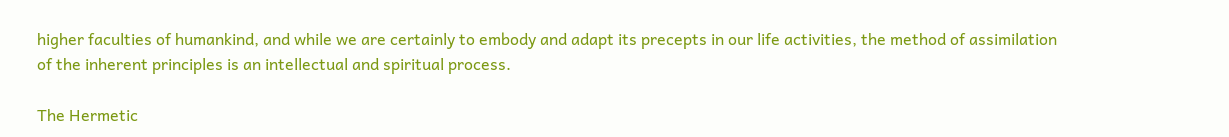higher faculties of humankind, and while we are certainly to embody and adapt its precepts in our life activities, the method of assimilation of the inherent principles is an intellectual and spiritual process.

The Hermetic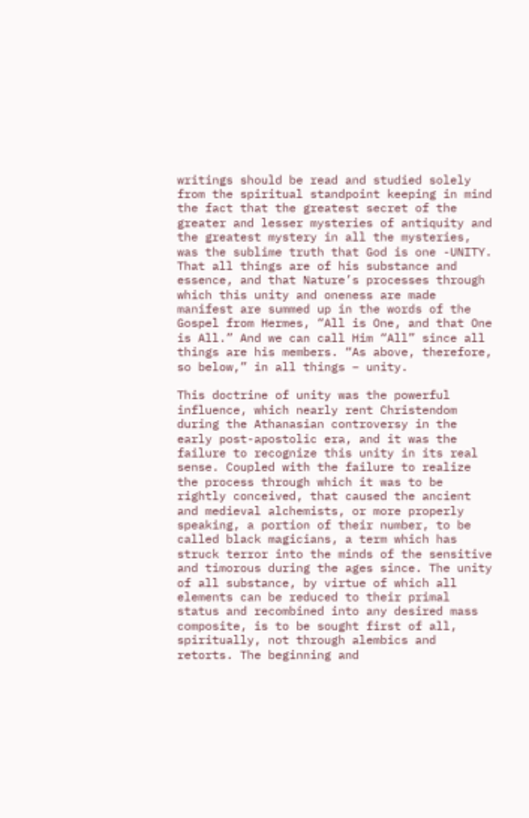writings should be read and studied solely from the spiritual standpoint keeping in mind the fact that the greatest secret of the greater and lesser mysteries of antiquity and the greatest mystery in all the mysteries, was the sublime truth that God is one -UNITY. That all things are of his substance and essence, and that Nature’s processes through which this unity and oneness are made manifest are summed up in the words of the Gospel from Hermes, “All is One, and that One is All.” And we can call Him “All” since all things are his members. “As above, therefore, so below,” in all things – unity.

This doctrine of unity was the powerful influence, which nearly rent Christendom during the Athanasian controversy in the early post-apostolic era, and it was the failure to recognize this unity in its real sense. Coupled with the failure to realize the process through which it was to be rightly conceived, that caused the ancient and medieval alchemists, or more properly speaking, a portion of their number, to be called black magicians, a term which has struck terror into the minds of the sensitive and timorous during the ages since. The unity of all substance, by virtue of which all elements can be reduced to their primal status and recombined into any desired mass composite, is to be sought first of all, spiritually, not through alembics and retorts. The beginning and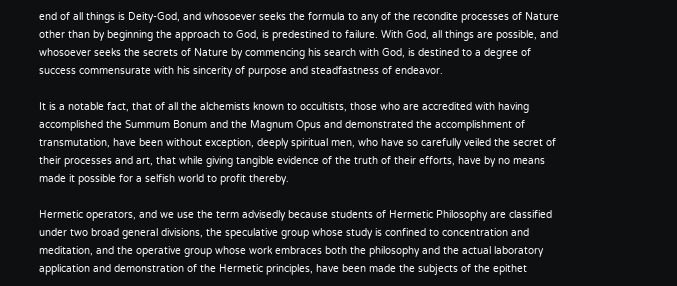end of all things is Deity-God, and whosoever seeks the formula to any of the recondite processes of Nature other than by beginning the approach to God, is predestined to failure. With God, all things are possible, and whosoever seeks the secrets of Nature by commencing his search with God, is destined to a degree of success commensurate with his sincerity of purpose and steadfastness of endeavor.

It is a notable fact, that of all the alchemists known to occultists, those who are accredited with having accomplished the Summum Bonum and the Magnum Opus and demonstrated the accomplishment of transmutation, have been without exception, deeply spiritual men, who have so carefully veiled the secret of their processes and art, that while giving tangible evidence of the truth of their efforts, have by no means made it possible for a selfish world to profit thereby.

Hermetic operators, and we use the term advisedly because students of Hermetic Philosophy are classified under two broad general divisions, the speculative group whose study is confined to concentration and meditation, and the operative group whose work embraces both the philosophy and the actual laboratory application and demonstration of the Hermetic principles, have been made the subjects of the epithet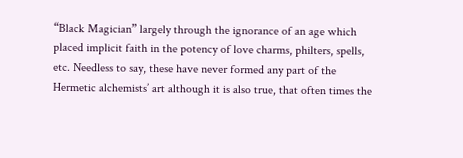“Black Magician” largely through the ignorance of an age which placed implicit faith in the potency of love charms, philters, spells, etc. Needless to say, these have never formed any part of the Hermetic alchemists’ art although it is also true, that often times the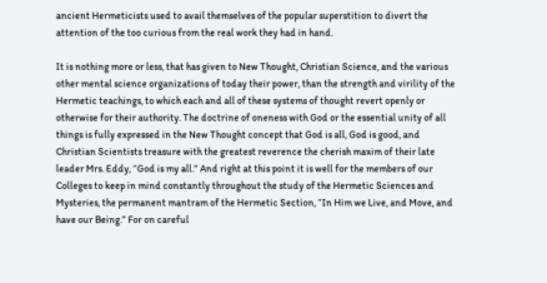ancient Hermeticists used to avail themselves of the popular superstition to divert the attention of the too curious from the real work they had in hand.

It is nothing more or less, that has given to New Thought, Christian Science, and the various other mental science organizations of today their power, than the strength and virility of the Hermetic teachings, to which each and all of these systems of thought revert openly or otherwise for their authority. The doctrine of oneness with God or the essential unity of all things is fully expressed in the New Thought concept that God is all, God is good, and Christian Scientists treasure with the greatest reverence the cherish maxim of their late leader Mrs. Eddy, “God is my all.” And right at this point it is well for the members of our Colleges to keep in mind constantly throughout the study of the Hermetic Sciences and Mysteries, the permanent mantram of the Hermetic Section, “In Him we Live, and Move, and have our Being.” For on careful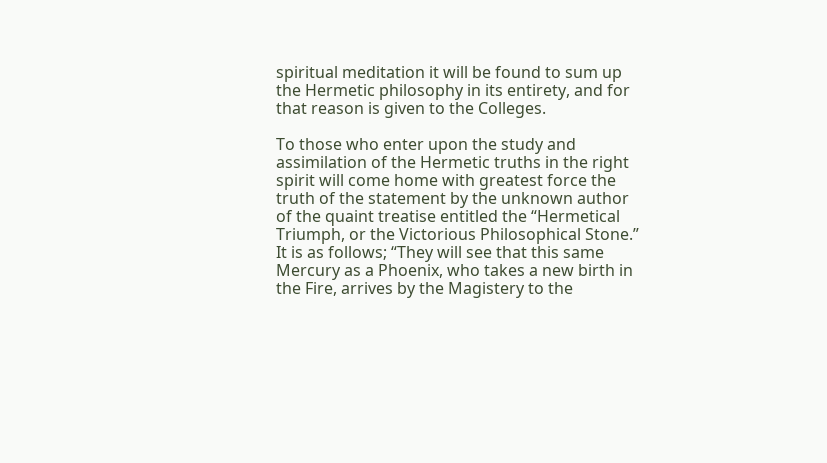spiritual meditation it will be found to sum up the Hermetic philosophy in its entirety, and for that reason is given to the Colleges.

To those who enter upon the study and assimilation of the Hermetic truths in the right spirit will come home with greatest force the truth of the statement by the unknown author of the quaint treatise entitled the “Hermetical Triumph, or the Victorious Philosophical Stone.” It is as follows; “They will see that this same Mercury as a Phoenix, who takes a new birth in the Fire, arrives by the Magistery to the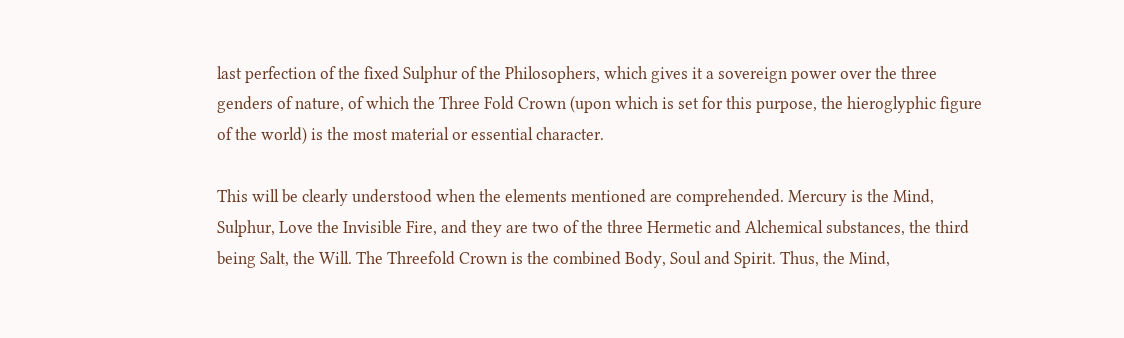last perfection of the fixed Sulphur of the Philosophers, which gives it a sovereign power over the three genders of nature, of which the Three Fold Crown (upon which is set for this purpose, the hieroglyphic figure of the world) is the most material or essential character.

This will be clearly understood when the elements mentioned are comprehended. Mercury is the Mind, Sulphur, Love the Invisible Fire, and they are two of the three Hermetic and Alchemical substances, the third being Salt, the Will. The Threefold Crown is the combined Body, Soul and Spirit. Thus, the Mind,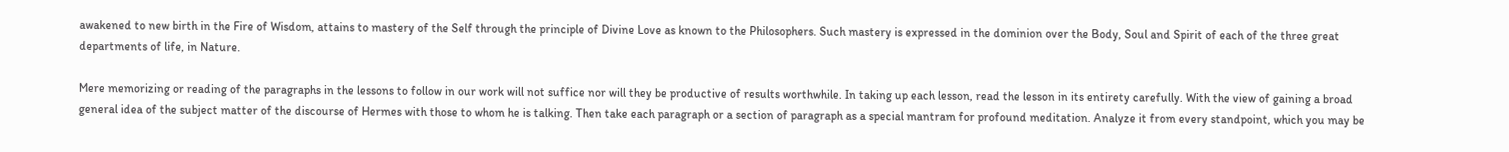awakened to new birth in the Fire of Wisdom, attains to mastery of the Self through the principle of Divine Love as known to the Philosophers. Such mastery is expressed in the dominion over the Body, Soul and Spirit of each of the three great departments of life, in Nature.

Mere memorizing or reading of the paragraphs in the lessons to follow in our work will not suffice nor will they be productive of results worthwhile. In taking up each lesson, read the lesson in its entirety carefully. With the view of gaining a broad general idea of the subject matter of the discourse of Hermes with those to whom he is talking. Then take each paragraph or a section of paragraph as a special mantram for profound meditation. Analyze it from every standpoint, which you may be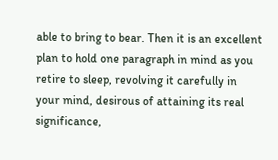able to bring to bear. Then it is an excellent plan to hold one paragraph in mind as you retire to sleep, revolving it carefully in your mind, desirous of attaining its real significance,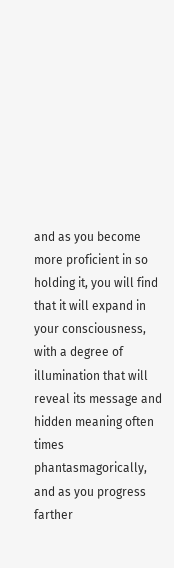and as you become more proficient in so holding it, you will find that it will expand in your consciousness, with a degree of illumination that will reveal its message and hidden meaning often times phantasmagorically, and as you progress farther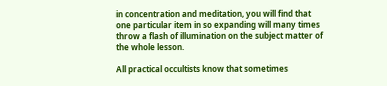in concentration and meditation, you will find that one particular item in so expanding will many times throw a flash of illumination on the subject matter of the whole lesson.

All practical occultists know that sometimes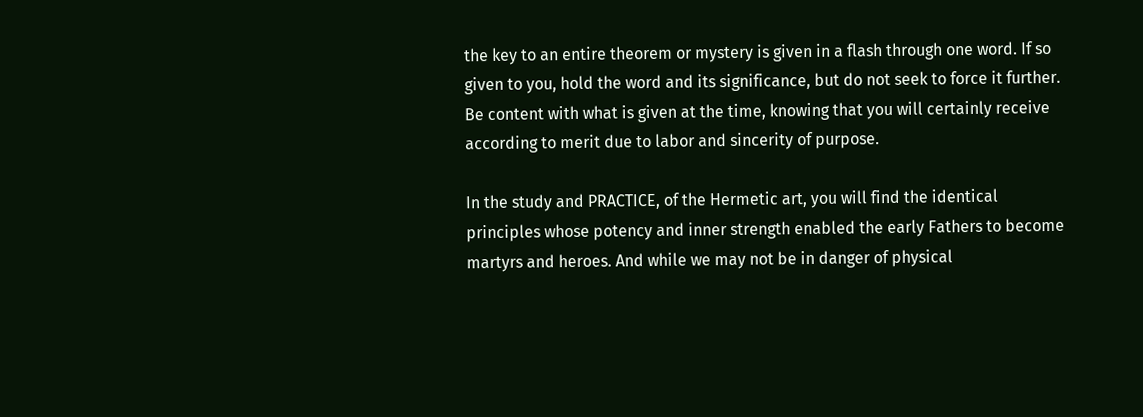the key to an entire theorem or mystery is given in a flash through one word. If so given to you, hold the word and its significance, but do not seek to force it further. Be content with what is given at the time, knowing that you will certainly receive according to merit due to labor and sincerity of purpose.

In the study and PRACTICE, of the Hermetic art, you will find the identical principles whose potency and inner strength enabled the early Fathers to become martyrs and heroes. And while we may not be in danger of physical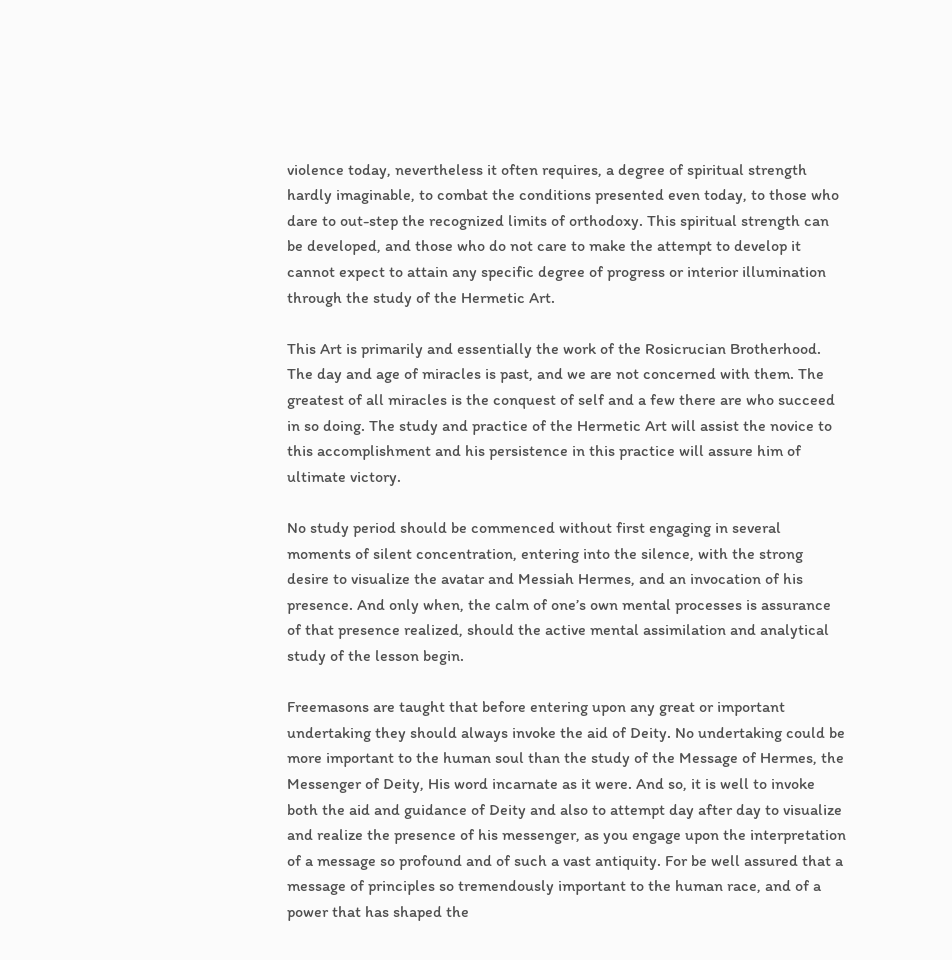violence today, nevertheless it often requires, a degree of spiritual strength hardly imaginable, to combat the conditions presented even today, to those who dare to out-step the recognized limits of orthodoxy. This spiritual strength can be developed, and those who do not care to make the attempt to develop it cannot expect to attain any specific degree of progress or interior illumination through the study of the Hermetic Art.

This Art is primarily and essentially the work of the Rosicrucian Brotherhood. The day and age of miracles is past, and we are not concerned with them. The greatest of all miracles is the conquest of self and a few there are who succeed in so doing. The study and practice of the Hermetic Art will assist the novice to this accomplishment and his persistence in this practice will assure him of ultimate victory.

No study period should be commenced without first engaging in several moments of silent concentration, entering into the silence, with the strong desire to visualize the avatar and Messiah Hermes, and an invocation of his presence. And only when, the calm of one’s own mental processes is assurance of that presence realized, should the active mental assimilation and analytical study of the lesson begin.

Freemasons are taught that before entering upon any great or important undertaking they should always invoke the aid of Deity. No undertaking could be more important to the human soul than the study of the Message of Hermes, the Messenger of Deity, His word incarnate as it were. And so, it is well to invoke both the aid and guidance of Deity and also to attempt day after day to visualize and realize the presence of his messenger, as you engage upon the interpretation of a message so profound and of such a vast antiquity. For be well assured that a message of principles so tremendously important to the human race, and of a power that has shaped the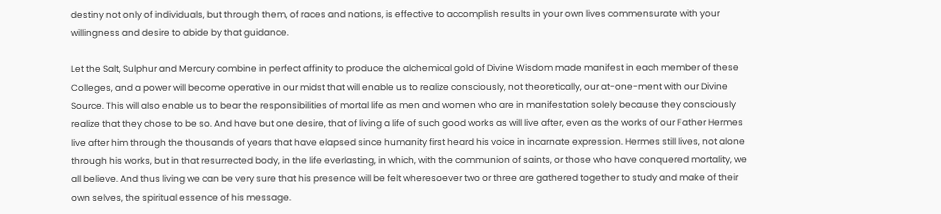destiny not only of individuals, but through them, of races and nations, is effective to accomplish results in your own lives commensurate with your willingness and desire to abide by that guidance.

Let the Salt, Sulphur and Mercury combine in perfect affinity to produce the alchemical gold of Divine Wisdom made manifest in each member of these Colleges, and a power will become operative in our midst that will enable us to realize consciously, not theoretically, our at-one-ment with our Divine Source. This will also enable us to bear the responsibilities of mortal life as men and women who are in manifestation solely because they consciously realize that they chose to be so. And have but one desire, that of living a life of such good works as will live after, even as the works of our Father Hermes live after him through the thousands of years that have elapsed since humanity first heard his voice in incarnate expression. Hermes still lives, not alone through his works, but in that resurrected body, in the life everlasting, in which, with the communion of saints, or those who have conquered mortality, we all believe. And thus living we can be very sure that his presence will be felt wheresoever two or three are gathered together to study and make of their own selves, the spiritual essence of his message.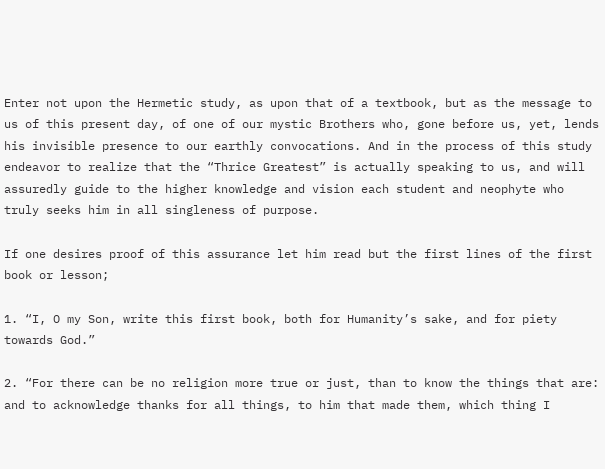Enter not upon the Hermetic study, as upon that of a textbook, but as the message to us of this present day, of one of our mystic Brothers who, gone before us, yet, lends his invisible presence to our earthly convocations. And in the process of this study endeavor to realize that the “Thrice Greatest” is actually speaking to us, and will assuredly guide to the higher knowledge and vision each student and neophyte who truly seeks him in all singleness of purpose.

If one desires proof of this assurance let him read but the first lines of the first book or lesson;

1. “I, O my Son, write this first book, both for Humanity’s sake, and for piety towards God.”

2. “For there can be no religion more true or just, than to know the things that are: and to acknowledge thanks for all things, to him that made them, which thing I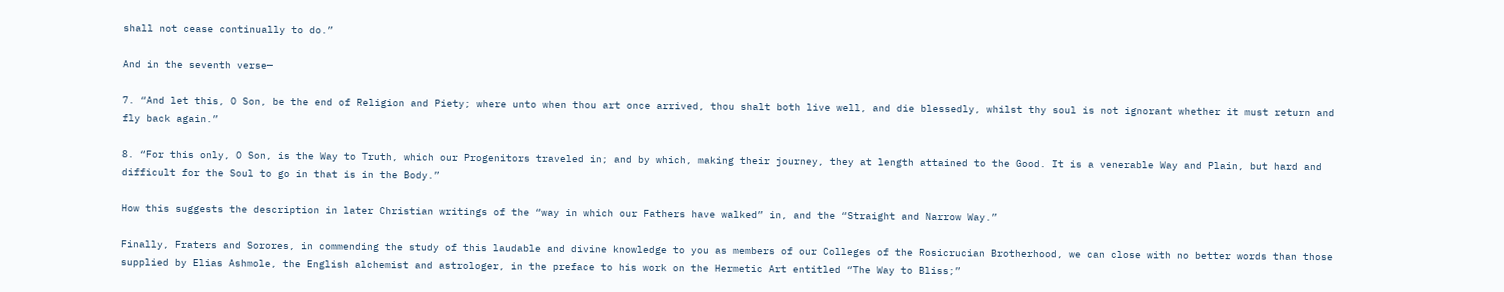shall not cease continually to do.”

And in the seventh verse—

7. “And let this, O Son, be the end of Religion and Piety; where unto when thou art once arrived, thou shalt both live well, and die blessedly, whilst thy soul is not ignorant whether it must return and fly back again.”

8. “For this only, O Son, is the Way to Truth, which our Progenitors traveled in; and by which, making their journey, they at length attained to the Good. It is a venerable Way and Plain, but hard and difficult for the Soul to go in that is in the Body.”

How this suggests the description in later Christian writings of the “way in which our Fathers have walked” in, and the “Straight and Narrow Way.”

Finally, Fraters and Sorores, in commending the study of this laudable and divine knowledge to you as members of our Colleges of the Rosicrucian Brotherhood, we can close with no better words than those supplied by Elias Ashmole, the English alchemist and astrologer, in the preface to his work on the Hermetic Art entitled “The Way to Bliss;”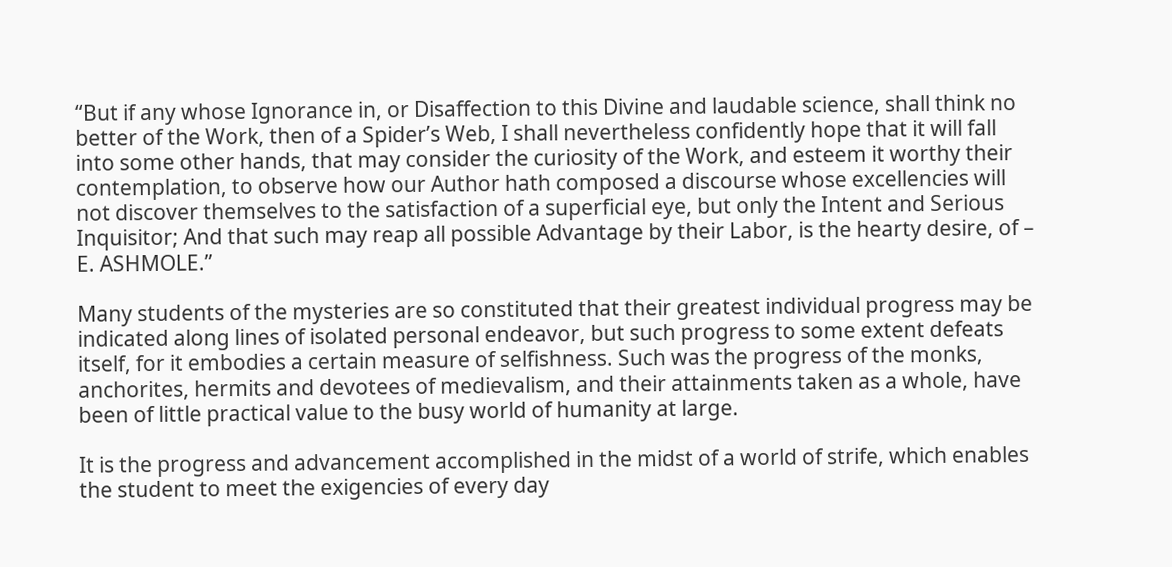“But if any whose Ignorance in, or Disaffection to this Divine and laudable science, shall think no better of the Work, then of a Spider’s Web, I shall nevertheless confidently hope that it will fall into some other hands, that may consider the curiosity of the Work, and esteem it worthy their contemplation, to observe how our Author hath composed a discourse whose excellencies will not discover themselves to the satisfaction of a superficial eye, but only the Intent and Serious Inquisitor; And that such may reap all possible Advantage by their Labor, is the hearty desire, of – E. ASHMOLE.”

Many students of the mysteries are so constituted that their greatest individual progress may be indicated along lines of isolated personal endeavor, but such progress to some extent defeats itself, for it embodies a certain measure of selfishness. Such was the progress of the monks, anchorites, hermits and devotees of medievalism, and their attainments taken as a whole, have been of little practical value to the busy world of humanity at large.

It is the progress and advancement accomplished in the midst of a world of strife, which enables the student to meet the exigencies of every day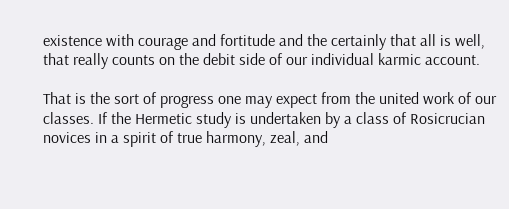existence with courage and fortitude and the certainly that all is well, that really counts on the debit side of our individual karmic account.

That is the sort of progress one may expect from the united work of our classes. If the Hermetic study is undertaken by a class of Rosicrucian novices in a spirit of true harmony, zeal, and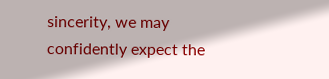sincerity, we may confidently expect the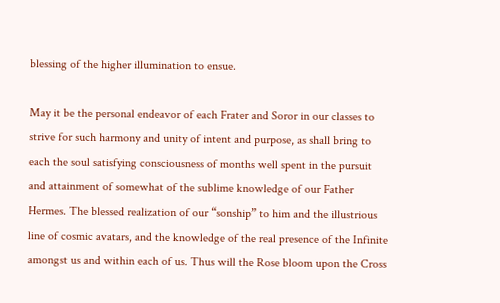blessing of the higher illumination to ensue.

May it be the personal endeavor of each Frater and Soror in our classes to strive for such harmony and unity of intent and purpose, as shall bring to each the soul satisfying consciousness of months well spent in the pursuit and attainment of somewhat of the sublime knowledge of our Father Hermes. The blessed realization of our “sonship” to him and the illustrious line of cosmic avatars, and the knowledge of the real presence of the Infinite amongst us and within each of us. Thus will the Rose bloom upon the Cross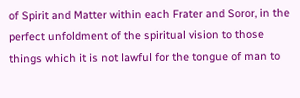of Spirit and Matter within each Frater and Soror, in the perfect unfoldment of the spiritual vision to those things which it is not lawful for the tongue of man to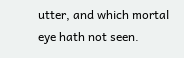utter, and which mortal eye hath not seen.